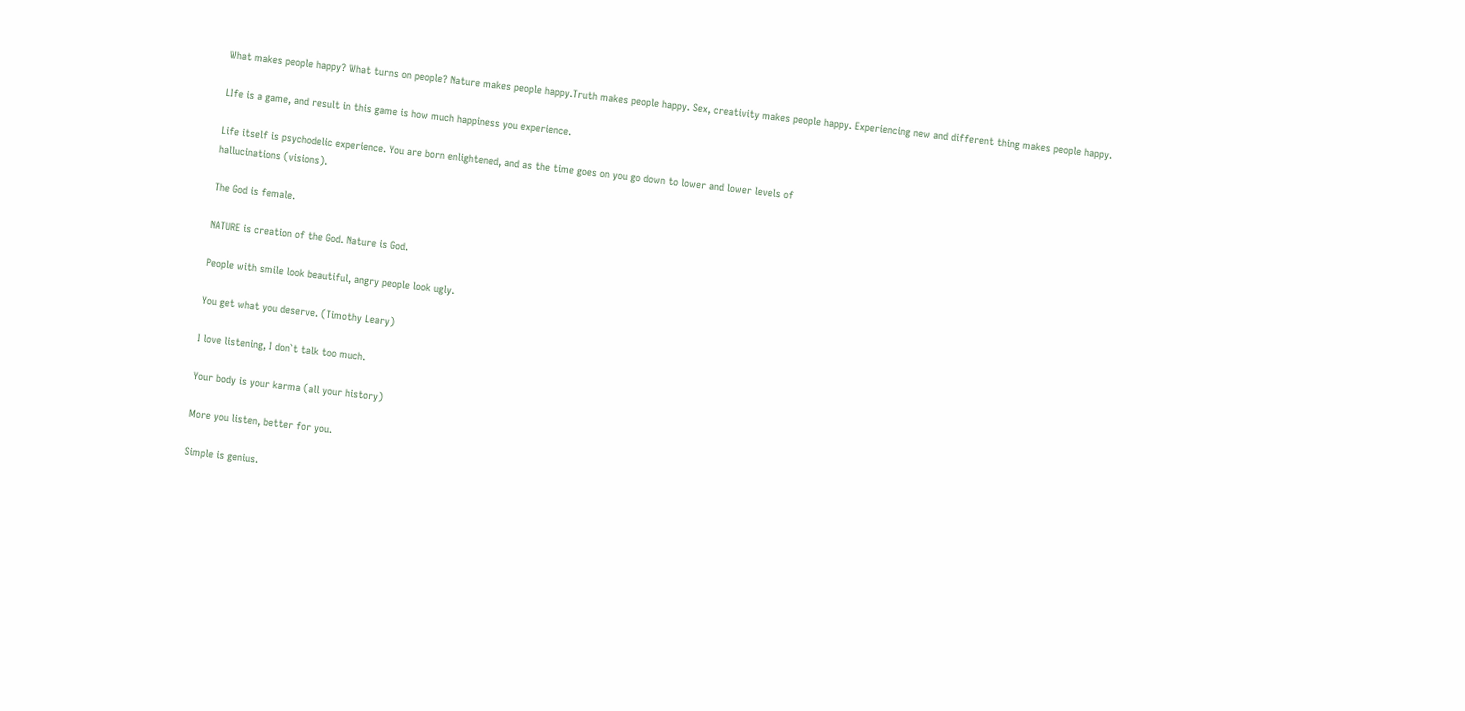What makes people happy? What turns on people? Nature makes people happy.Truth makes people happy. Sex, creativity makes people happy. Experiencing new and different thing makes people happy.

LIfe is a game, and result in this game is how much happiness you experience.

Life itself is psychodelic experience. You are born enlightened, and as the time goes on you go down to lower and lower levels of
hallucinations (visions).

The God is female.

NATURE is creation of the God. Nature is God.

People with smile look beautiful, angry people look ugly.

You get what you deserve. (Timothy Leary)

I love listening, I don`t talk too much.

Your body is your karma (all your history)

More you listen, better for you.

Simple is genius.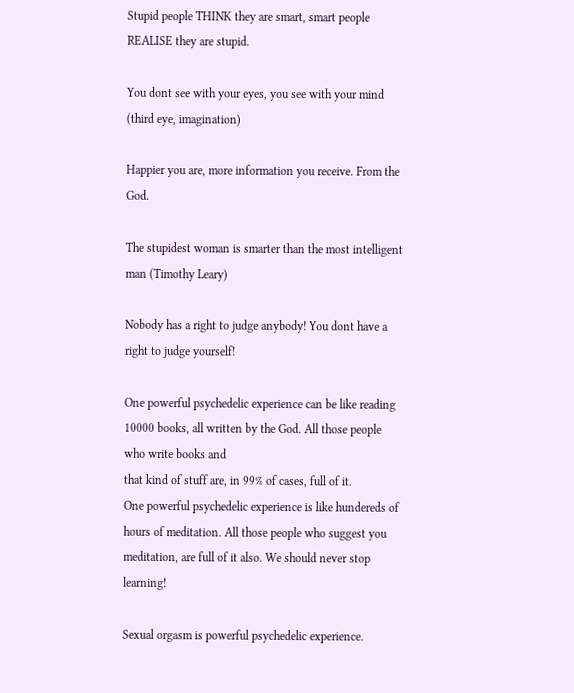Stupid people THINK they are smart, smart people REALISE they are stupid.

You dont see with your eyes, you see with your mind (third eye, imagination)

Happier you are, more information you receive. From the God.

The stupidest woman is smarter than the most intelligent man (Timothy Leary)

Nobody has a right to judge anybody! You dont have a right to judge yourself!

One powerful psychedelic experience can be like reading 10000 books, all written by the God. All those people who write books and
that kind of stuff are, in 99% of cases, full of it.
One powerful psychedelic experience is like hundereds of hours of meditation. All those people who suggest you meditation, are full of it also. We should never stop learning!

Sexual orgasm is powerful psychedelic experience.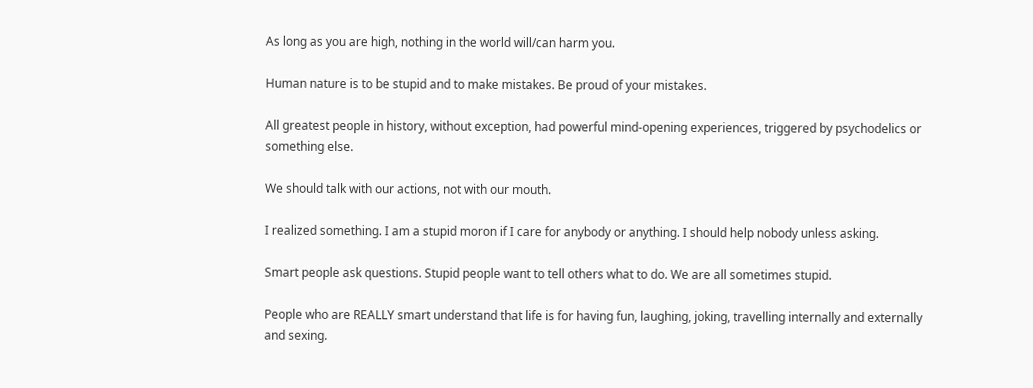As long as you are high, nothing in the world will/can harm you.

Human nature is to be stupid and to make mistakes. Be proud of your mistakes.

All greatest people in history, without exception, had powerful mind-opening experiences, triggered by psychodelics or something else.

We should talk with our actions, not with our mouth.

I realized something. I am a stupid moron if I care for anybody or anything. I should help nobody unless asking.

Smart people ask questions. Stupid people want to tell others what to do. We are all sometimes stupid.

People who are REALLY smart understand that life is for having fun, laughing, joking, travelling internally and externally and sexing.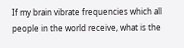If my brain vibrate frequencies which all people in the world receive, what is the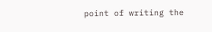point of writing the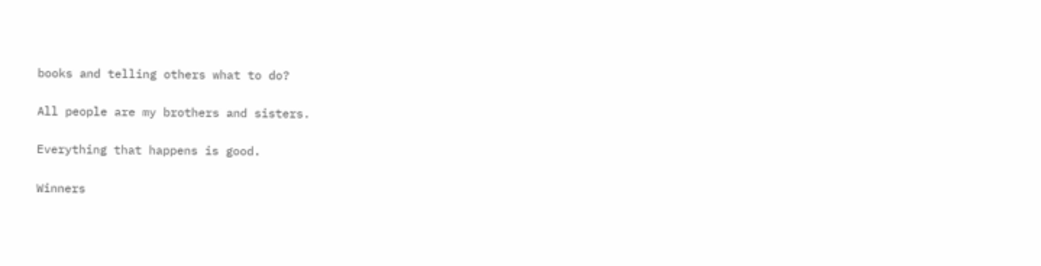books and telling others what to do?

All people are my brothers and sisters.

Everything that happens is good.

Winners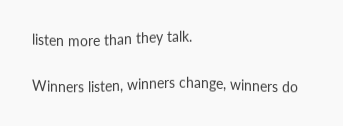listen more than they talk.

Winners listen, winners change, winners do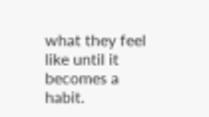what they feel like until it becomes a habit.